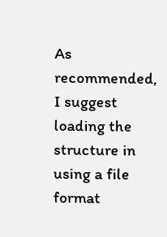As recommended, I suggest loading the structure in using a file format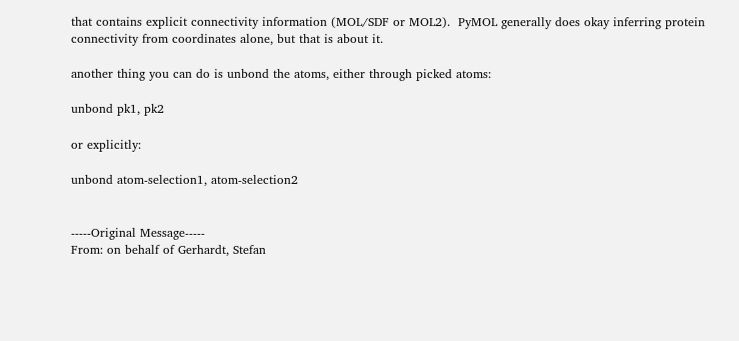that contains explicit connectivity information (MOL/SDF or MOL2).  PyMOL generally does okay inferring protein connectivity from coordinates alone, but that is about it.

another thing you can do is unbond the atoms, either through picked atoms:

unbond pk1, pk2

or explicitly:

unbond atom-selection1, atom-selection2


-----Original Message-----
From: on behalf of Gerhardt, Stefan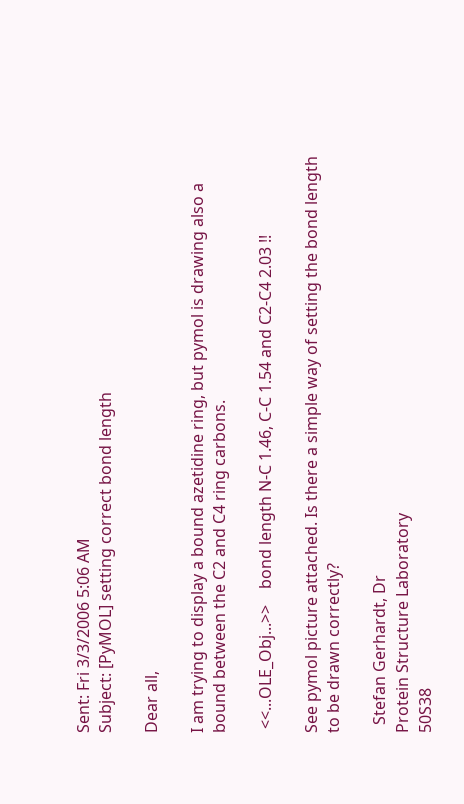Sent: Fri 3/3/2006 5:06 AM
Subject: [PyMOL] setting correct bond length

Dear all,

I am trying to display a bound azetidine ring, but pymol is drawing also a
bound between the C2 and C4 ring carbons.

 <<...OLE_Obj...>>    bond length N-C 1.46, C-C 1.54 and C2-C4 2.03 !!

See pymol picture attached. Is there a simple way of setting the bond length
to be drawn correctly?

  Stefan Gerhardt, Dr
Protein Structure Laboratory
50S38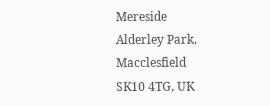Mereside
Alderley Park, Macclesfield
SK10 4TG, UK